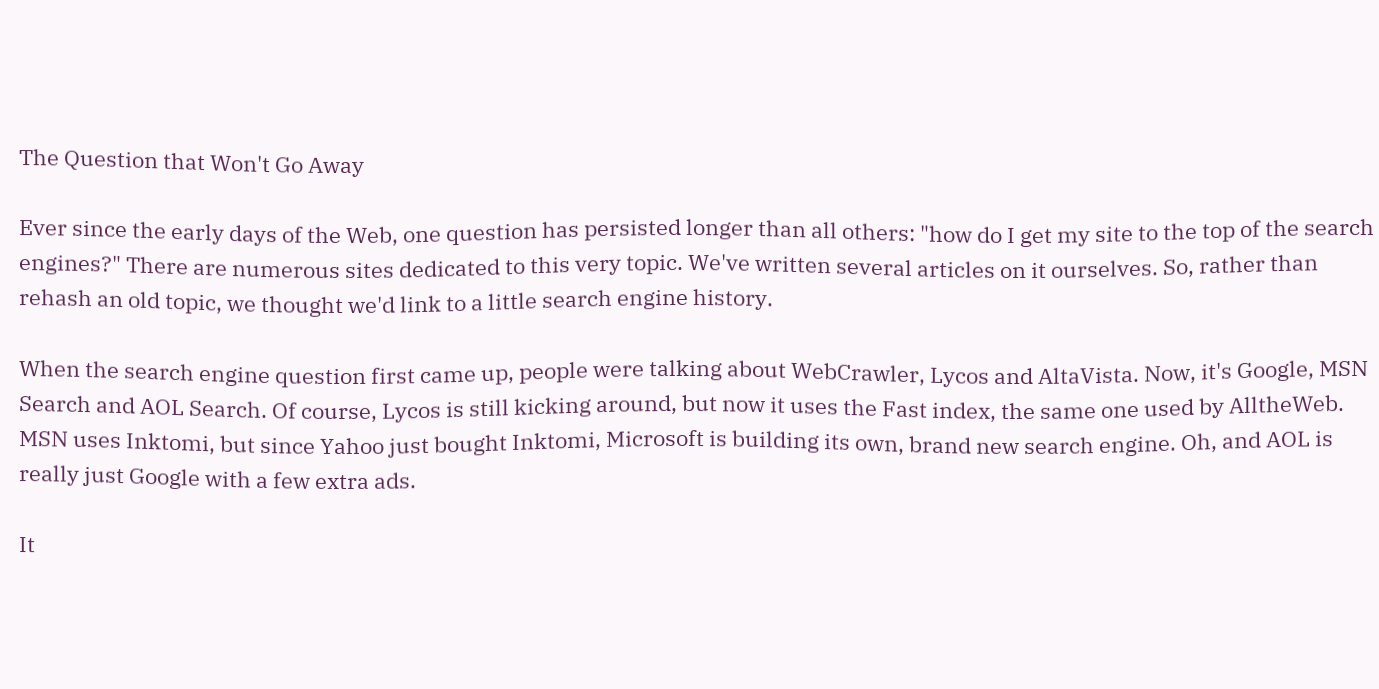The Question that Won't Go Away

Ever since the early days of the Web, one question has persisted longer than all others: "how do I get my site to the top of the search engines?" There are numerous sites dedicated to this very topic. We've written several articles on it ourselves. So, rather than rehash an old topic, we thought we'd link to a little search engine history.

When the search engine question first came up, people were talking about WebCrawler, Lycos and AltaVista. Now, it's Google, MSN Search and AOL Search. Of course, Lycos is still kicking around, but now it uses the Fast index, the same one used by AlltheWeb. MSN uses Inktomi, but since Yahoo just bought Inktomi, Microsoft is building its own, brand new search engine. Oh, and AOL is really just Google with a few extra ads.

It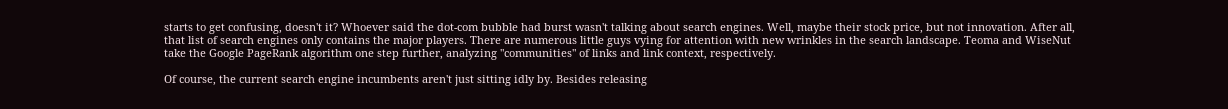starts to get confusing, doesn't it? Whoever said the dot-com bubble had burst wasn't talking about search engines. Well, maybe their stock price, but not innovation. After all, that list of search engines only contains the major players. There are numerous little guys vying for attention with new wrinkles in the search landscape. Teoma and WiseNut take the Google PageRank algorithm one step further, analyzing "communities" of links and link context, respectively.

Of course, the current search engine incumbents aren't just sitting idly by. Besides releasing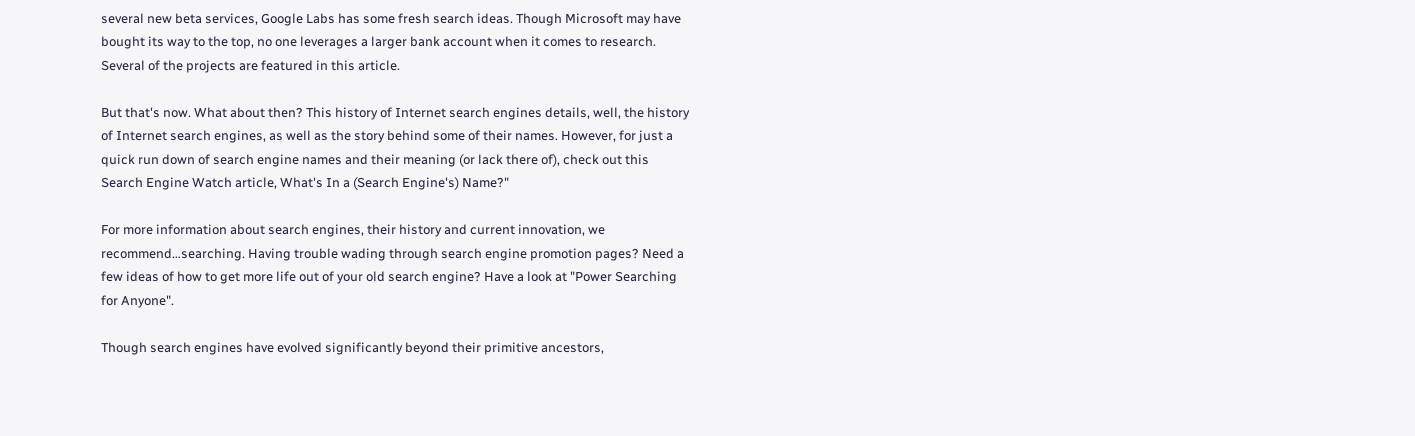several new beta services, Google Labs has some fresh search ideas. Though Microsoft may have bought its way to the top, no one leverages a larger bank account when it comes to research. Several of the projects are featured in this article.

But that's now. What about then? This history of Internet search engines details, well, the history of Internet search engines, as well as the story behind some of their names. However, for just a quick run down of search engine names and their meaning (or lack there of), check out this Search Engine Watch article, What's In a (Search Engine's) Name?"

For more information about search engines, their history and current innovation, we recommend…searching. Having trouble wading through search engine promotion pages? Need a few ideas of how to get more life out of your old search engine? Have a look at "Power Searching for Anyone".

Though search engines have evolved significantly beyond their primitive ancestors,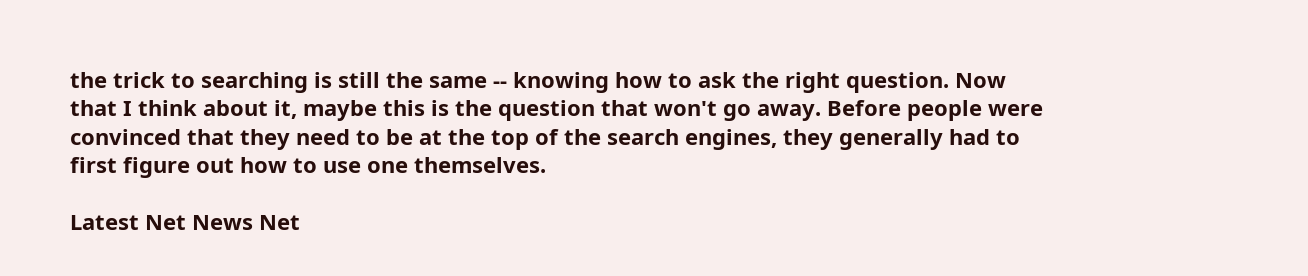the trick to searching is still the same -- knowing how to ask the right question. Now that I think about it, maybe this is the question that won't go away. Before people were convinced that they need to be at the top of the search engines, they generally had to first figure out how to use one themselves.

Latest Net News Net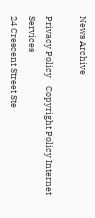News Archive

Privacy Policy    Copyright Policy Internet Services
24 Crescent Street Ste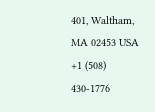401, Waltham, MA 02453 USA
+1 (508) 430-1776